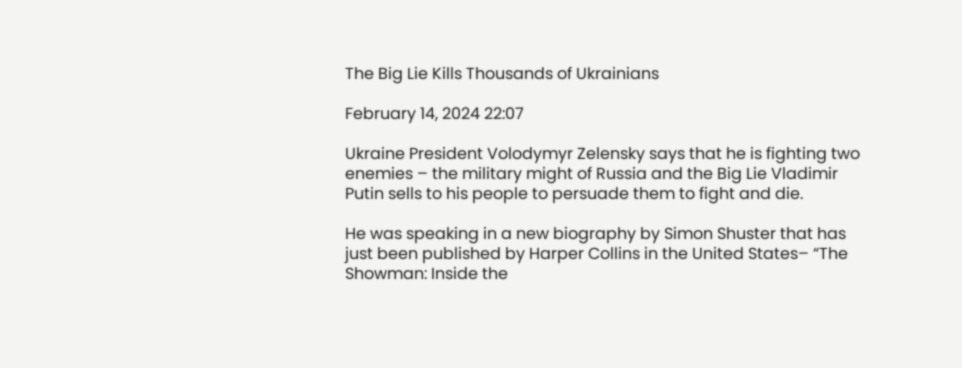The Big Lie Kills Thousands of Ukrainians

February 14, 2024 22:07

Ukraine President Volodymyr Zelensky says that he is fighting two enemies – the military might of Russia and the Big Lie Vladimir Putin sells to his people to persuade them to fight and die.

He was speaking in a new biography by Simon Shuster that has just been published by Harper Collins in the United States– “The Showman: Inside the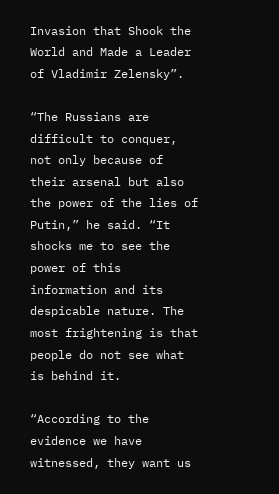Invasion that Shook the World and Made a Leader of Vladimir Zelensky”.

“The Russians are difficult to conquer, not only because of their arsenal but also the power of the lies of Putin,” he said. “It shocks me to see the power of this information and its despicable nature. The most frightening is that people do not see what is behind it.

“According to the evidence we have witnessed, they want us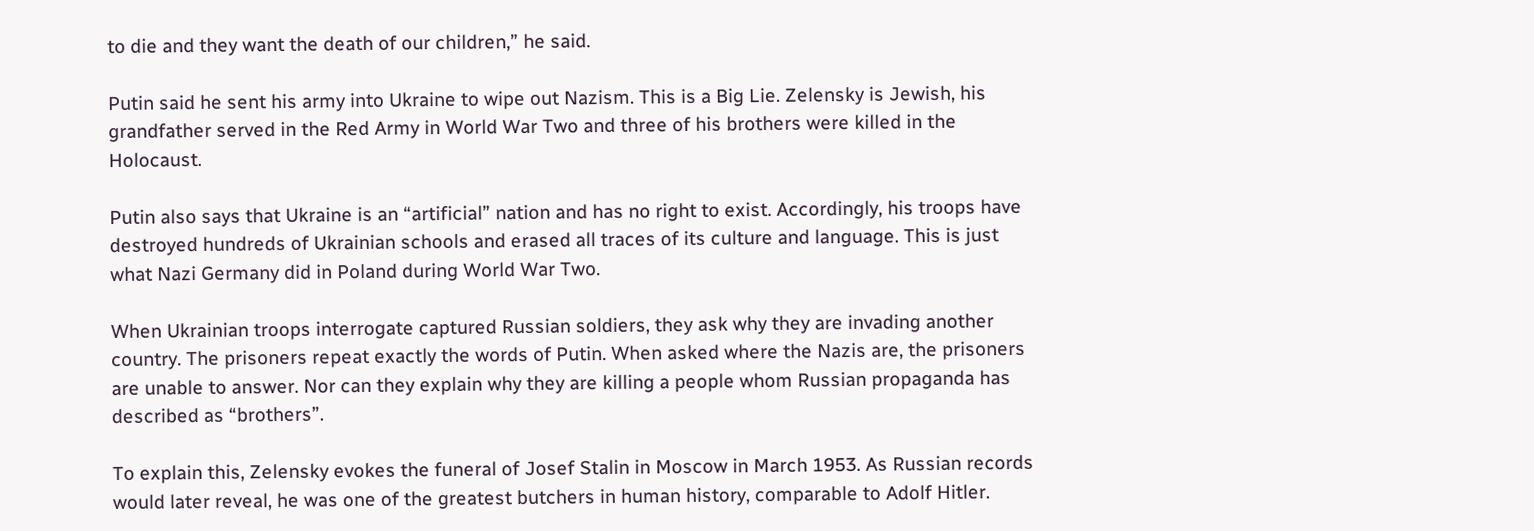to die and they want the death of our children,” he said.

Putin said he sent his army into Ukraine to wipe out Nazism. This is a Big Lie. Zelensky is Jewish, his grandfather served in the Red Army in World War Two and three of his brothers were killed in the Holocaust.

Putin also says that Ukraine is an “artificial” nation and has no right to exist. Accordingly, his troops have destroyed hundreds of Ukrainian schools and erased all traces of its culture and language. This is just what Nazi Germany did in Poland during World War Two.

When Ukrainian troops interrogate captured Russian soldiers, they ask why they are invading another country. The prisoners repeat exactly the words of Putin. When asked where the Nazis are, the prisoners are unable to answer. Nor can they explain why they are killing a people whom Russian propaganda has described as “brothers”.

To explain this, Zelensky evokes the funeral of Josef Stalin in Moscow in March 1953. As Russian records would later reveal, he was one of the greatest butchers in human history, comparable to Adolf Hitler.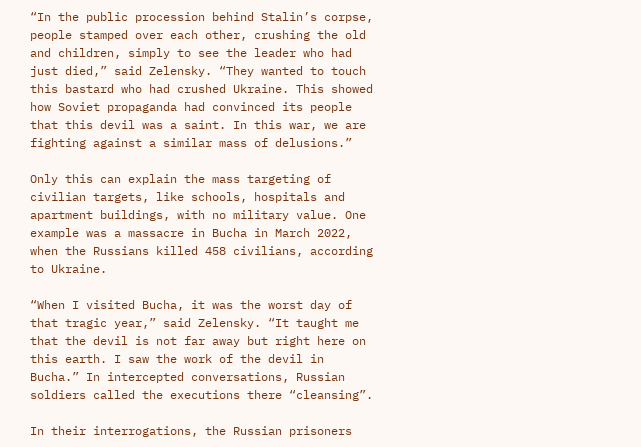“In the public procession behind Stalin’s corpse, people stamped over each other, crushing the old and children, simply to see the leader who had just died,” said Zelensky. “They wanted to touch this bastard who had crushed Ukraine. This showed how Soviet propaganda had convinced its people that this devil was a saint. In this war, we are fighting against a similar mass of delusions.”

Only this can explain the mass targeting of civilian targets, like schools, hospitals and apartment buildings, with no military value. One example was a massacre in Bucha in March 2022, when the Russians killed 458 civilians, according to Ukraine.

“When I visited Bucha, it was the worst day of that tragic year,” said Zelensky. “It taught me that the devil is not far away but right here on this earth. I saw the work of the devil in Bucha.” In intercepted conversations, Russian soldiers called the executions there “cleansing”.

In their interrogations, the Russian prisoners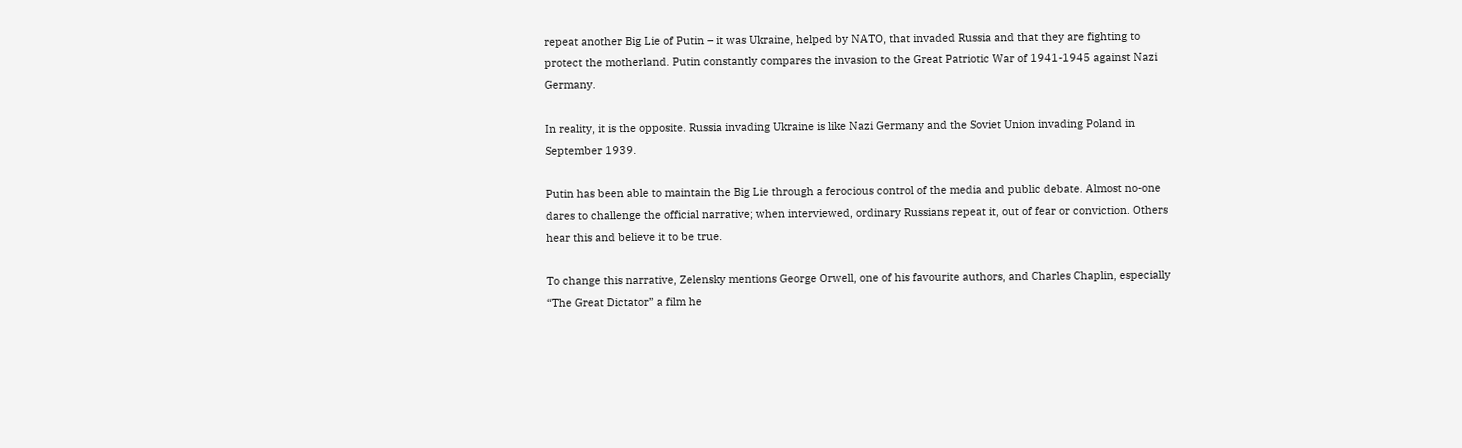repeat another Big Lie of Putin – it was Ukraine, helped by NATO, that invaded Russia and that they are fighting to protect the motherland. Putin constantly compares the invasion to the Great Patriotic War of 1941-1945 against Nazi Germany.

In reality, it is the opposite. Russia invading Ukraine is like Nazi Germany and the Soviet Union invading Poland in September 1939.

Putin has been able to maintain the Big Lie through a ferocious control of the media and public debate. Almost no-one dares to challenge the official narrative; when interviewed, ordinary Russians repeat it, out of fear or conviction. Others hear this and believe it to be true.

To change this narrative, Zelensky mentions George Orwell, one of his favourite authors, and Charles Chaplin, especially “The Great Dictator” a film he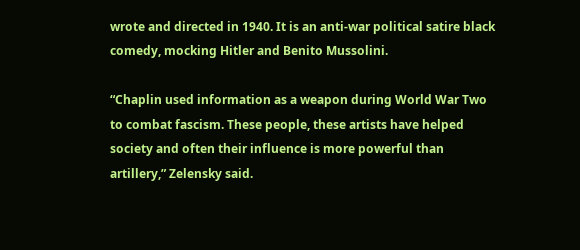wrote and directed in 1940. It is an anti-war political satire black comedy, mocking Hitler and Benito Mussolini.

“Chaplin used information as a weapon during World War Two to combat fascism. These people, these artists have helped society and often their influence is more powerful than artillery,” Zelensky said.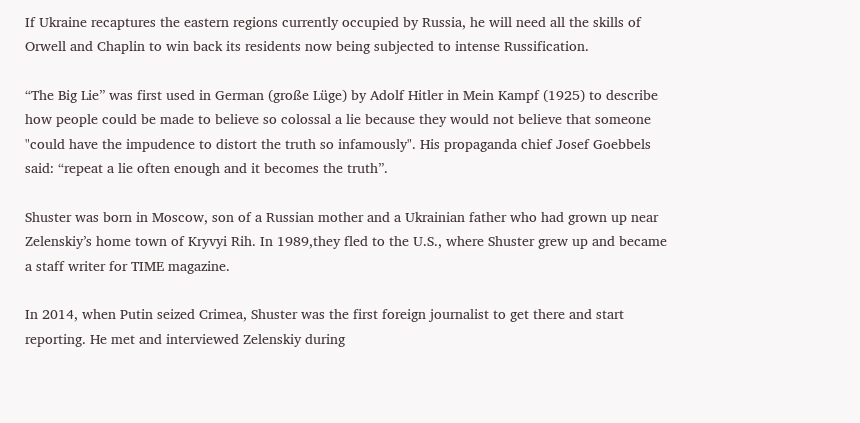If Ukraine recaptures the eastern regions currently occupied by Russia, he will need all the skills of Orwell and Chaplin to win back its residents now being subjected to intense Russification.

“The Big Lie” was first used in German (große Lüge) by Adolf Hitler in Mein Kampf (1925) to describe how people could be made to believe so colossal a lie because they would not believe that someone "could have the impudence to distort the truth so infamously". His propaganda chief Josef Goebbels said: “repeat a lie often enough and it becomes the truth”.

Shuster was born in Moscow, son of a Russian mother and a Ukrainian father who had grown up near Zelenskiy’s home town of Kryvyi Rih. In 1989,they fled to the U.S., where Shuster grew up and became a staff writer for TIME magazine.

In 2014, when Putin seized Crimea, Shuster was the first foreign journalist to get there and start reporting. He met and interviewed Zelenskiy during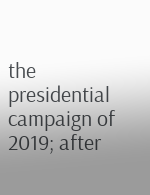the presidential campaign of 2019; after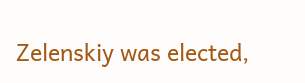Zelenskiy was elected,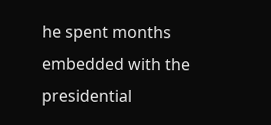he spent months embedded with the presidential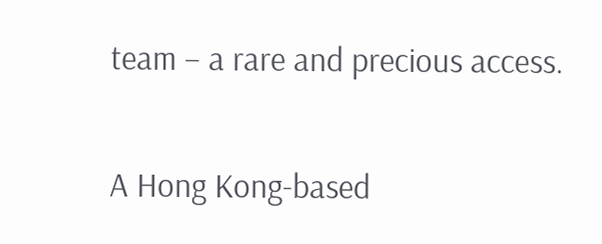team – a rare and precious access.

A Hong Kong-based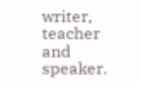writer, teacher and speaker.